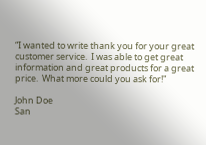“I wanted to write thank you for your great customer service.  I was able to get great information and great products for a great price.  What more could you ask for!"

John Doe
San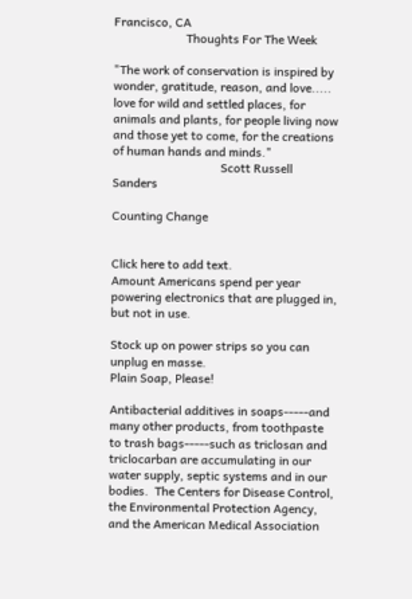Francisco, CA
                        Thoughts For The Week

"The work of conservation is inspired by wonder, gratitude, reason, and love..... love for wild and settled places, for animals and plants, for people living now and those yet to come, for the creations of human hands and minds."
                                    Scott Russell Sanders

Counting Change


Click here to add text.
Amount Americans spend per year powering electronics that are plugged in, but not in use.

Stock up on power strips so you can unplug en masse.
Plain Soap, Please!

Antibacterial additives in soaps-----and many other products, from toothpaste to trash bags-----such as triclosan and triclocarban are accumulating in our water supply, septic systems and in our bodies.  The Centers for Disease Control, the Environmental Protection Agency, and the American Medical Association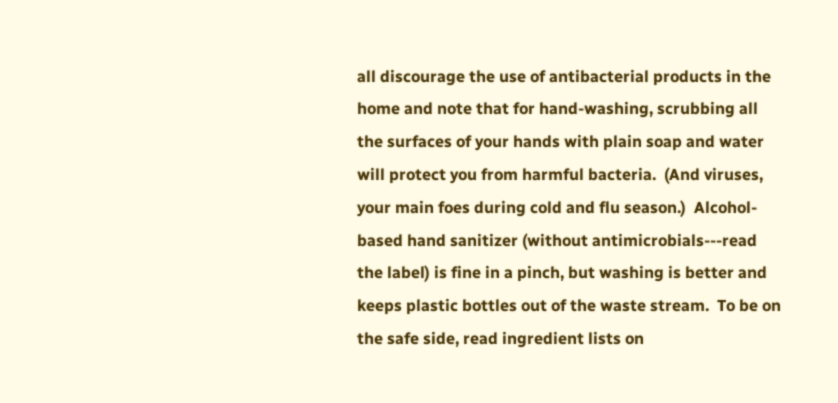all discourage the use of antibacterial products in the home and note that for hand-washing, scrubbing all the surfaces of your hands with plain soap and water will protect you from harmful bacteria.  (And viruses, your main foes during cold and flu season.)  Alcohol-based hand sanitizer (without antimicrobials---read the label) is fine in a pinch, but washing is better and keeps plastic bottles out of the waste stream.  To be on the safe side, read ingredient lists on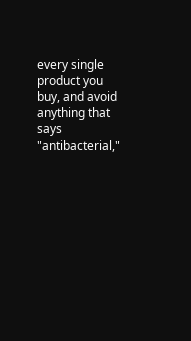every single product you buy, and avoid anything that says "antibacterial,"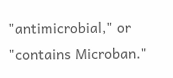"antimicrobial," or "contains Microban."